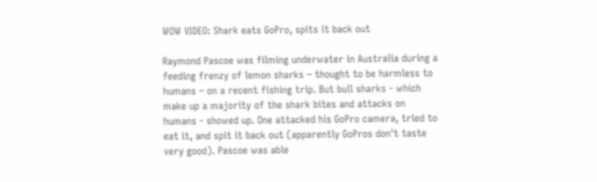WOW VIDEO: Shark eats GoPro, spits it back out

Raymond Pascoe was filming underwater in Australia during a feeding frenzy of lemon sharks – thought to be harmless to humans – on a recent fishing trip. But bull sharks - which make up a majority of the shark bites and attacks on humans - showed up. One attacked his GoPro camera, tried to eat it, and spit it back out (apparently GoPros don't taste very good). Pascoe was able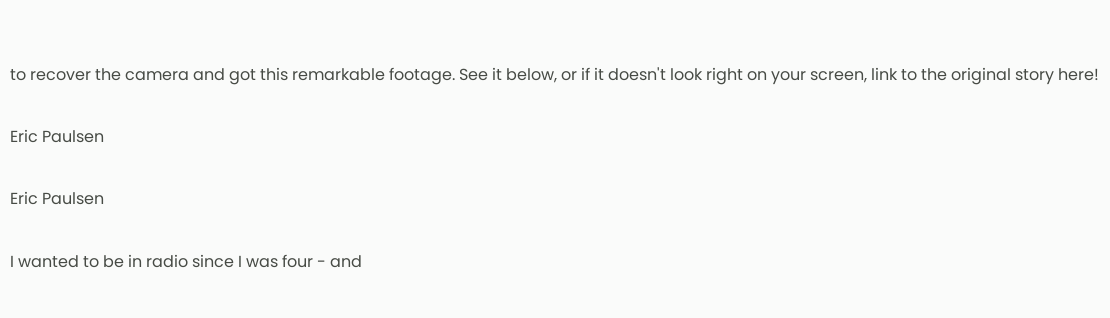to recover the camera and got this remarkable footage. See it below, or if it doesn't look right on your screen, link to the original story here!

Eric Paulsen

Eric Paulsen

I wanted to be in radio since I was four - and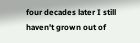four decades later I still haven't grown out of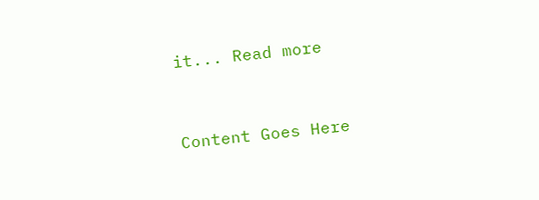it... Read more


Content Goes Here